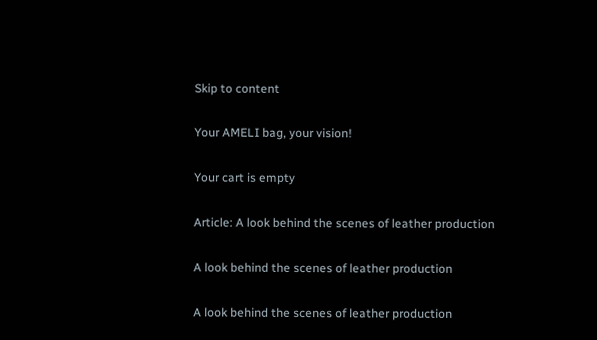Skip to content

Your AMELI bag, your vision!

Your cart is empty

Article: A look behind the scenes of leather production

A look behind the scenes of leather production

A look behind the scenes of leather production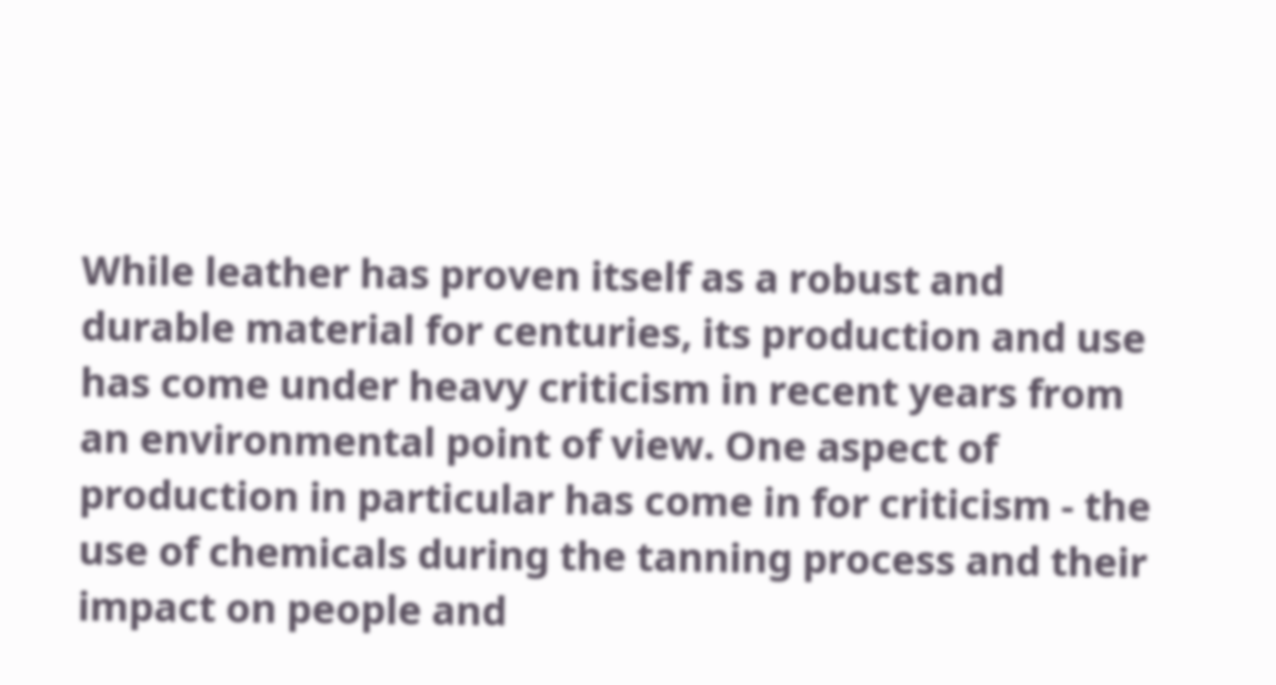While leather has proven itself as a robust and durable material for centuries, its production and use has come under heavy criticism in recent years from an environmental point of view. One aspect of production in particular has come in for criticism - the use of chemicals during the tanning process and their impact on people and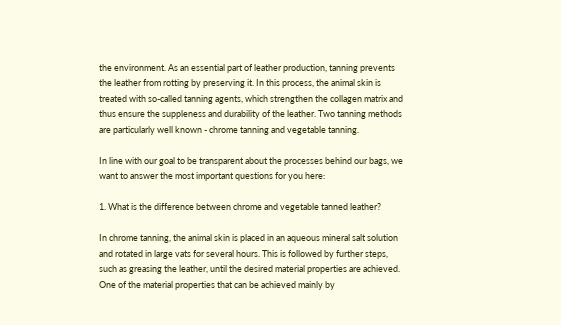the environment. As an essential part of leather production, tanning prevents the leather from rotting by preserving it. In this process, the animal skin is treated with so-called tanning agents, which strengthen the collagen matrix and thus ensure the suppleness and durability of the leather. Two tanning methods are particularly well known - chrome tanning and vegetable tanning.

In line with our goal to be transparent about the processes behind our bags, we want to answer the most important questions for you here:

1. What is the difference between chrome and vegetable tanned leather?

In chrome tanning, the animal skin is placed in an aqueous mineral salt solution and rotated in large vats for several hours. This is followed by further steps, such as greasing the leather, until the desired material properties are achieved. One of the material properties that can be achieved mainly by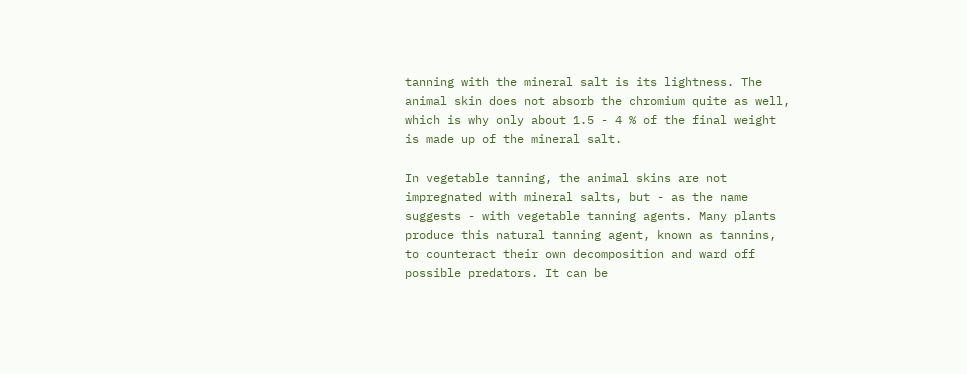tanning with the mineral salt is its lightness. The animal skin does not absorb the chromium quite as well, which is why only about 1.5 - 4 % of the final weight is made up of the mineral salt.

In vegetable tanning, the animal skins are not impregnated with mineral salts, but - as the name suggests - with vegetable tanning agents. Many plants produce this natural tanning agent, known as tannins, to counteract their own decomposition and ward off possible predators. It can be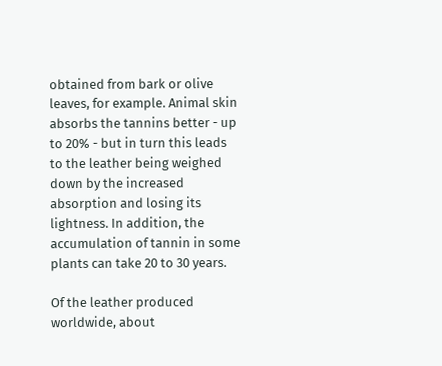obtained from bark or olive leaves, for example. Animal skin absorbs the tannins better - up to 20% - but in turn this leads to the leather being weighed down by the increased absorption and losing its lightness. In addition, the accumulation of tannin in some plants can take 20 to 30 years.

Of the leather produced worldwide, about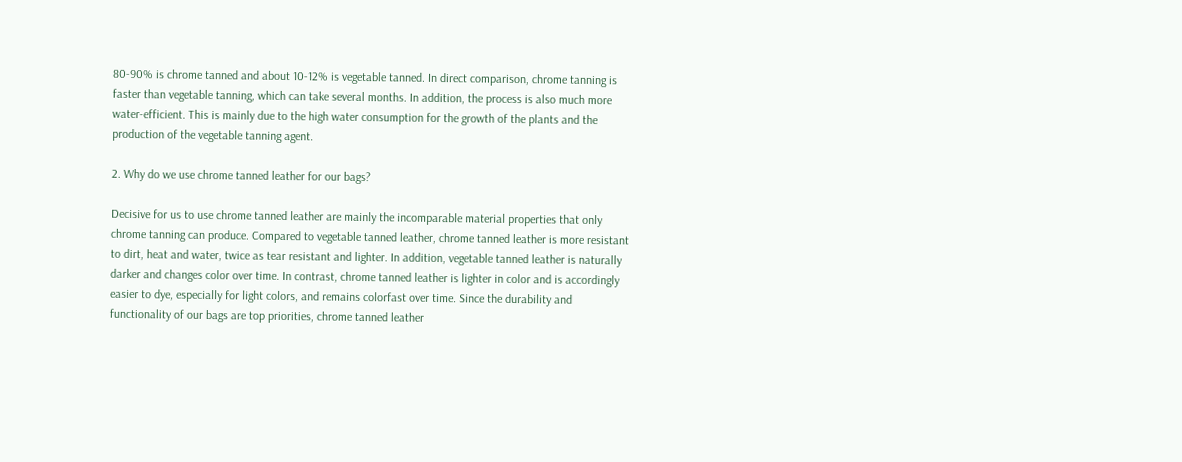80-90% is chrome tanned and about 10-12% is vegetable tanned. In direct comparison, chrome tanning is faster than vegetable tanning, which can take several months. In addition, the process is also much more water-efficient. This is mainly due to the high water consumption for the growth of the plants and the production of the vegetable tanning agent.

2. Why do we use chrome tanned leather for our bags?

Decisive for us to use chrome tanned leather are mainly the incomparable material properties that only chrome tanning can produce. Compared to vegetable tanned leather, chrome tanned leather is more resistant to dirt, heat and water, twice as tear resistant and lighter. In addition, vegetable tanned leather is naturally darker and changes color over time. In contrast, chrome tanned leather is lighter in color and is accordingly easier to dye, especially for light colors, and remains colorfast over time. Since the durability and functionality of our bags are top priorities, chrome tanned leather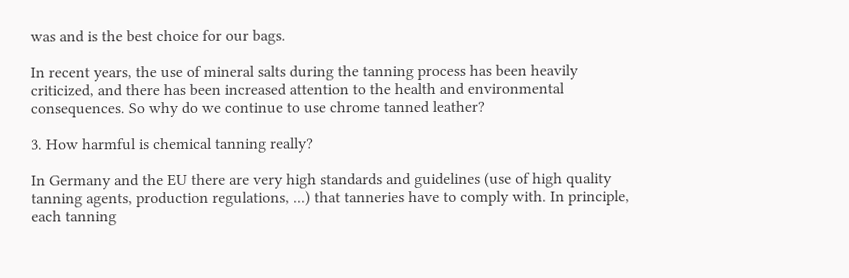was and is the best choice for our bags.

In recent years, the use of mineral salts during the tanning process has been heavily criticized, and there has been increased attention to the health and environmental consequences. So why do we continue to use chrome tanned leather?

3. How harmful is chemical tanning really?

In Germany and the EU there are very high standards and guidelines (use of high quality tanning agents, production regulations, ...) that tanneries have to comply with. In principle, each tanning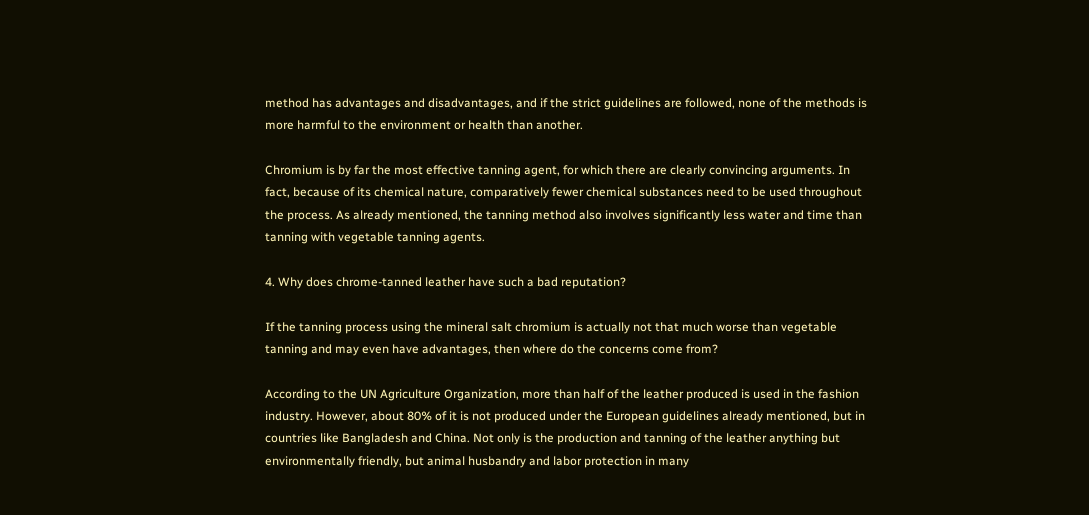method has advantages and disadvantages, and if the strict guidelines are followed, none of the methods is more harmful to the environment or health than another.

Chromium is by far the most effective tanning agent, for which there are clearly convincing arguments. In fact, because of its chemical nature, comparatively fewer chemical substances need to be used throughout the process. As already mentioned, the tanning method also involves significantly less water and time than tanning with vegetable tanning agents.

4. Why does chrome-tanned leather have such a bad reputation?

If the tanning process using the mineral salt chromium is actually not that much worse than vegetable tanning and may even have advantages, then where do the concerns come from?

According to the UN Agriculture Organization, more than half of the leather produced is used in the fashion industry. However, about 80% of it is not produced under the European guidelines already mentioned, but in countries like Bangladesh and China. Not only is the production and tanning of the leather anything but environmentally friendly, but animal husbandry and labor protection in many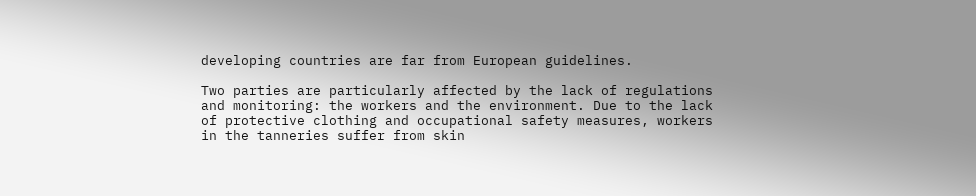developing countries are far from European guidelines.

Two parties are particularly affected by the lack of regulations and monitoring: the workers and the environment. Due to the lack of protective clothing and occupational safety measures, workers in the tanneries suffer from skin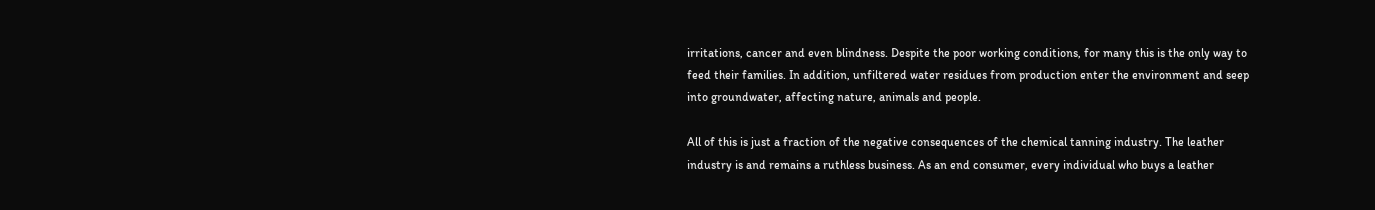irritations, cancer and even blindness. Despite the poor working conditions, for many this is the only way to feed their families. In addition, unfiltered water residues from production enter the environment and seep into groundwater, affecting nature, animals and people.

All of this is just a fraction of the negative consequences of the chemical tanning industry. The leather industry is and remains a ruthless business. As an end consumer, every individual who buys a leather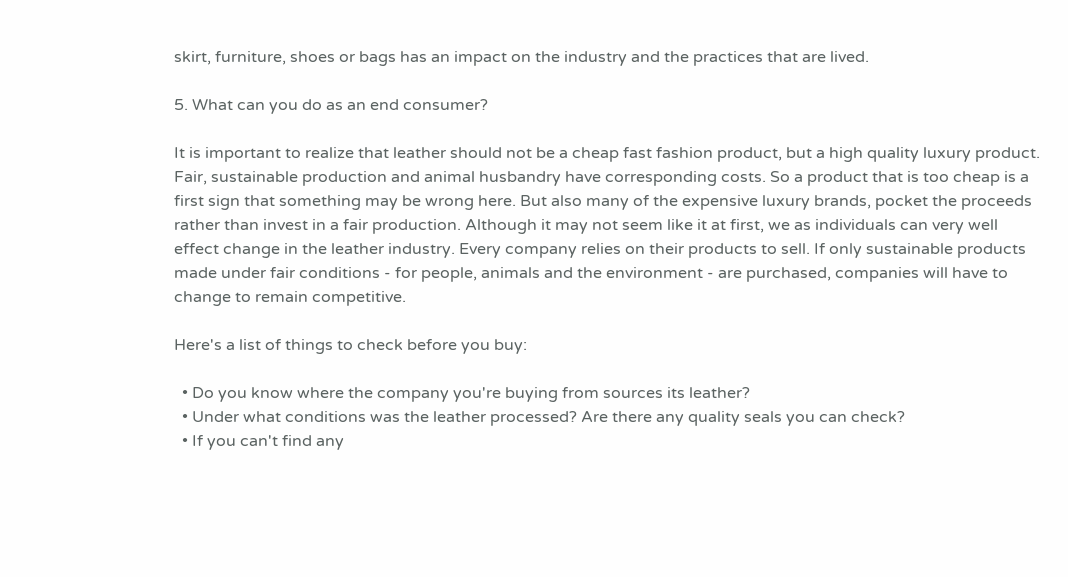skirt, furniture, shoes or bags has an impact on the industry and the practices that are lived.

5. What can you do as an end consumer?

It is important to realize that leather should not be a cheap fast fashion product, but a high quality luxury product. Fair, sustainable production and animal husbandry have corresponding costs. So a product that is too cheap is a first sign that something may be wrong here. But also many of the expensive luxury brands, pocket the proceeds rather than invest in a fair production. Although it may not seem like it at first, we as individuals can very well effect change in the leather industry. Every company relies on their products to sell. If only sustainable products made under fair conditions - for people, animals and the environment - are purchased, companies will have to change to remain competitive.

Here's a list of things to check before you buy:

  • Do you know where the company you're buying from sources its leather?
  • Under what conditions was the leather processed? Are there any quality seals you can check?
  • If you can't find any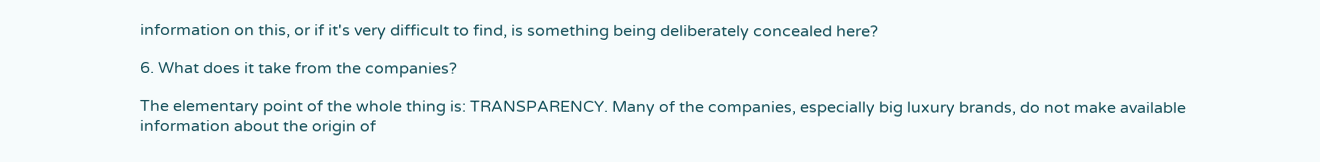information on this, or if it's very difficult to find, is something being deliberately concealed here?

6. What does it take from the companies?

The elementary point of the whole thing is: TRANSPARENCY. Many of the companies, especially big luxury brands, do not make available information about the origin of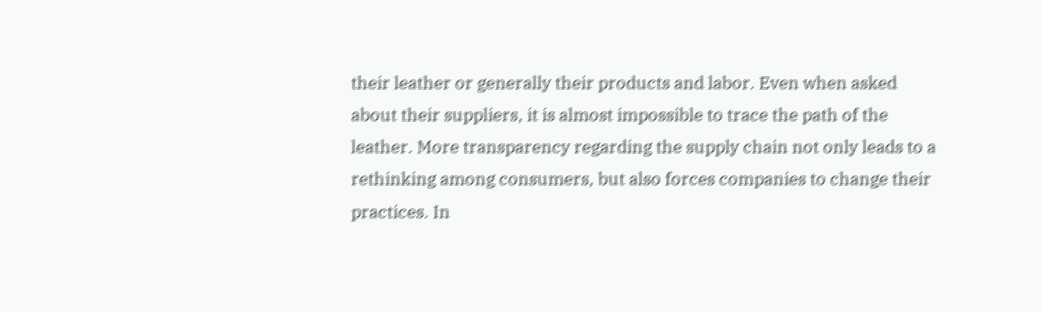their leather or generally their products and labor. Even when asked about their suppliers, it is almost impossible to trace the path of the leather. More transparency regarding the supply chain not only leads to a rethinking among consumers, but also forces companies to change their practices. In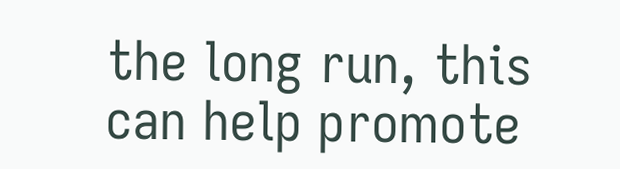the long run, this can help promote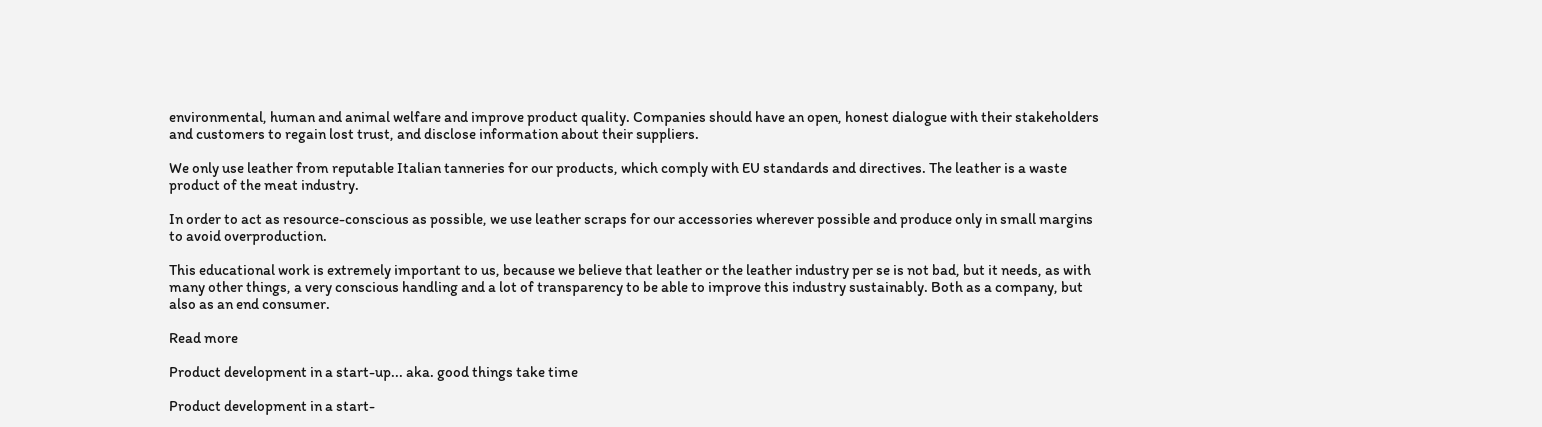environmental, human and animal welfare and improve product quality. Companies should have an open, honest dialogue with their stakeholders and customers to regain lost trust, and disclose information about their suppliers.

We only use leather from reputable Italian tanneries for our products, which comply with EU standards and directives. The leather is a waste product of the meat industry.

In order to act as resource-conscious as possible, we use leather scraps for our accessories wherever possible and produce only in small margins to avoid overproduction.

This educational work is extremely important to us, because we believe that leather or the leather industry per se is not bad, but it needs, as with many other things, a very conscious handling and a lot of transparency to be able to improve this industry sustainably. Both as a company, but also as an end consumer.

Read more

Product development in a start-up... aka. good things take time

Product development in a start-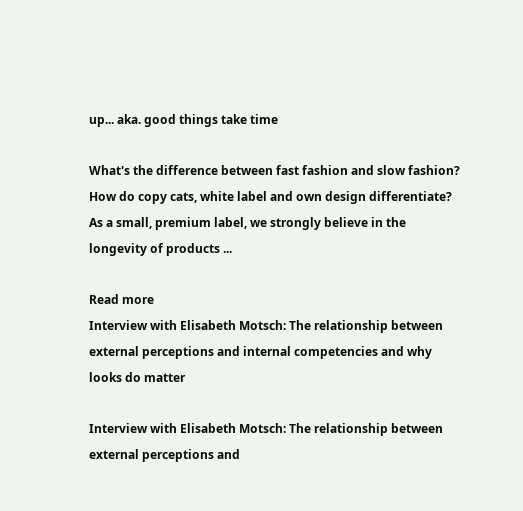up... aka. good things take time

What's the difference between fast fashion and slow fashion? How do copy cats, white label and own design differentiate? As a small, premium label, we strongly believe in the longevity of products ...

Read more
Interview with Elisabeth Motsch: The relationship between external perceptions and internal competencies and why looks do matter

Interview with Elisabeth Motsch: The relationship between external perceptions and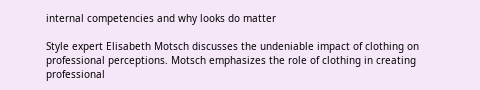internal competencies and why looks do matter

Style expert Elisabeth Motsch discusses the undeniable impact of clothing on professional perceptions. Motsch emphasizes the role of clothing in creating professional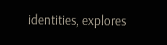identities, explores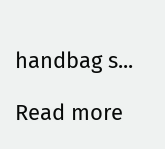handbag s...

Read more